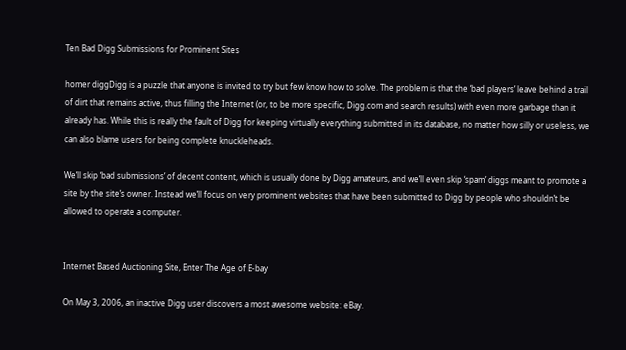Ten Bad Digg Submissions for Prominent Sites

homer diggDigg is a puzzle that anyone is invited to try but few know how to solve. The problem is that the ‘bad players’ leave behind a trail of dirt that remains active, thus filling the Internet (or, to be more specific, Digg.com and search results) with even more garbage than it already has. While this is really the fault of Digg for keeping virtually everything submitted in its database, no matter how silly or useless, we can also blame users for being complete knuckleheads.

We’ll skip ‘bad submissions’ of decent content, which is usually done by Digg amateurs, and we’ll even skip ‘spam’ diggs meant to promote a site by the site’s owner. Instead we’ll focus on very prominent websites that have been submitted to Digg by people who shouldn’t be allowed to operate a computer.


Internet Based Auctioning Site, Enter The Age of E-bay

On May 3, 2006, an inactive Digg user discovers a most awesome website: eBay.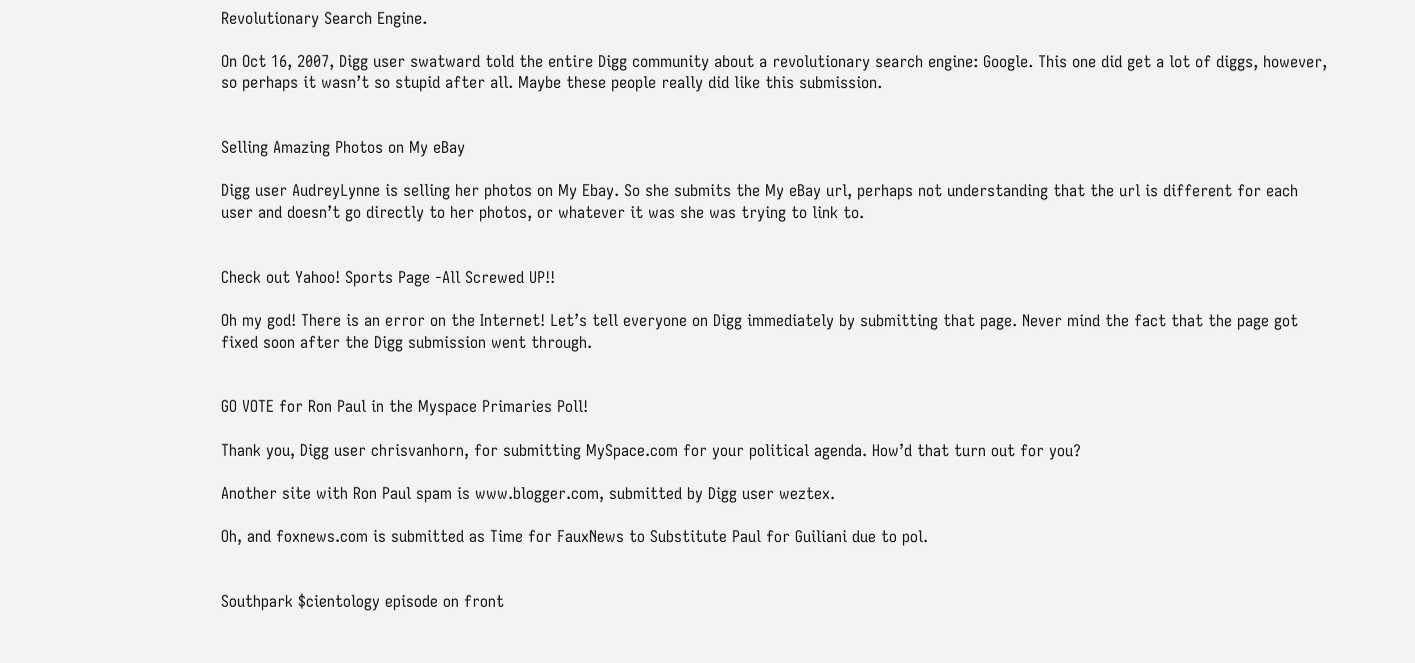Revolutionary Search Engine.

On Oct 16, 2007, Digg user swatward told the entire Digg community about a revolutionary search engine: Google. This one did get a lot of diggs, however, so perhaps it wasn’t so stupid after all. Maybe these people really did like this submission.


Selling Amazing Photos on My eBay

Digg user AudreyLynne is selling her photos on My Ebay. So she submits the My eBay url, perhaps not understanding that the url is different for each user and doesn’t go directly to her photos, or whatever it was she was trying to link to.


Check out Yahoo! Sports Page -All Screwed UP!!

Oh my god! There is an error on the Internet! Let’s tell everyone on Digg immediately by submitting that page. Never mind the fact that the page got fixed soon after the Digg submission went through.


GO VOTE for Ron Paul in the Myspace Primaries Poll!

Thank you, Digg user chrisvanhorn, for submitting MySpace.com for your political agenda. How’d that turn out for you?

Another site with Ron Paul spam is www.blogger.com, submitted by Digg user weztex.

Oh, and foxnews.com is submitted as Time for FauxNews to Substitute Paul for Guiliani due to pol.


Southpark $cientology episode on front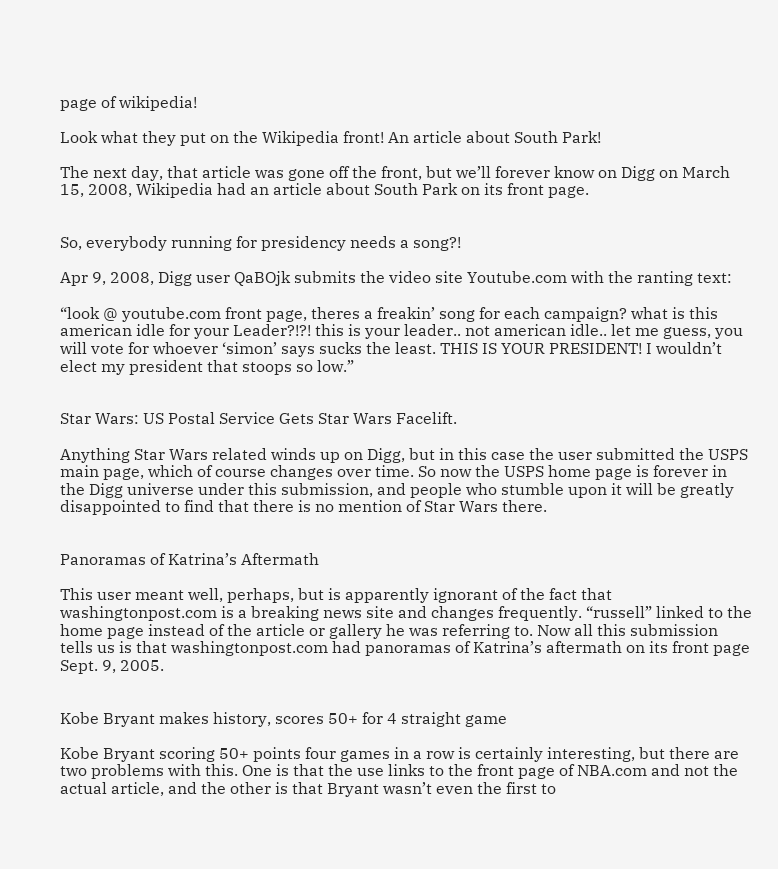page of wikipedia!

Look what they put on the Wikipedia front! An article about South Park!

The next day, that article was gone off the front, but we’ll forever know on Digg on March 15, 2008, Wikipedia had an article about South Park on its front page.


So, everybody running for presidency needs a song?!

Apr 9, 2008, Digg user QaBOjk submits the video site Youtube.com with the ranting text:

“look @ youtube.com front page, theres a freakin’ song for each campaign? what is this american idle for your Leader?!?! this is your leader.. not american idle.. let me guess, you will vote for whoever ‘simon’ says sucks the least. THIS IS YOUR PRESIDENT! I wouldn’t elect my president that stoops so low.”


Star Wars: US Postal Service Gets Star Wars Facelift.

Anything Star Wars related winds up on Digg, but in this case the user submitted the USPS main page, which of course changes over time. So now the USPS home page is forever in the Digg universe under this submission, and people who stumble upon it will be greatly disappointed to find that there is no mention of Star Wars there.


Panoramas of Katrina’s Aftermath

This user meant well, perhaps, but is apparently ignorant of the fact that washingtonpost.com is a breaking news site and changes frequently. “russell” linked to the home page instead of the article or gallery he was referring to. Now all this submission tells us is that washingtonpost.com had panoramas of Katrina’s aftermath on its front page Sept. 9, 2005.


Kobe Bryant makes history, scores 50+ for 4 straight game

Kobe Bryant scoring 50+ points four games in a row is certainly interesting, but there are two problems with this. One is that the use links to the front page of NBA.com and not the actual article, and the other is that Bryant wasn’t even the first to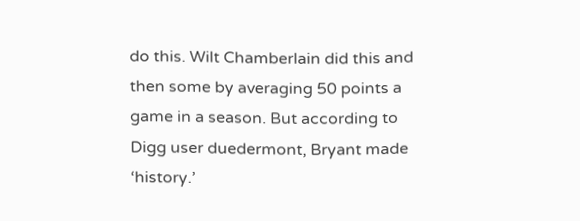do this. Wilt Chamberlain did this and then some by averaging 50 points a game in a season. But according to Digg user duedermont, Bryant made ‘history.’